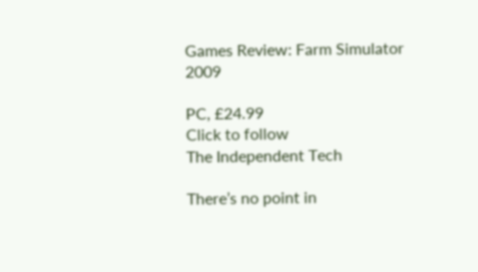Games Review: Farm Simulator 2009

PC, £24.99
Click to follow
The Independent Tech

There’s no point in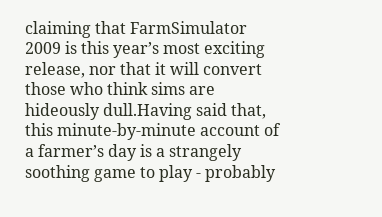claiming that FarmSimulator 2009 is this year’s most exciting release, nor that it will convert those who think sims are hideously dull.Having said that, this minute-by-minute account of a farmer’s day is a strangely soothing game to play - probably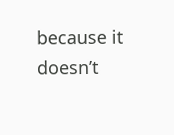because it doesn’t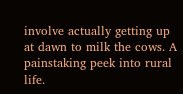involve actually getting up at dawn to milk the cows. A painstaking peek into rural life.